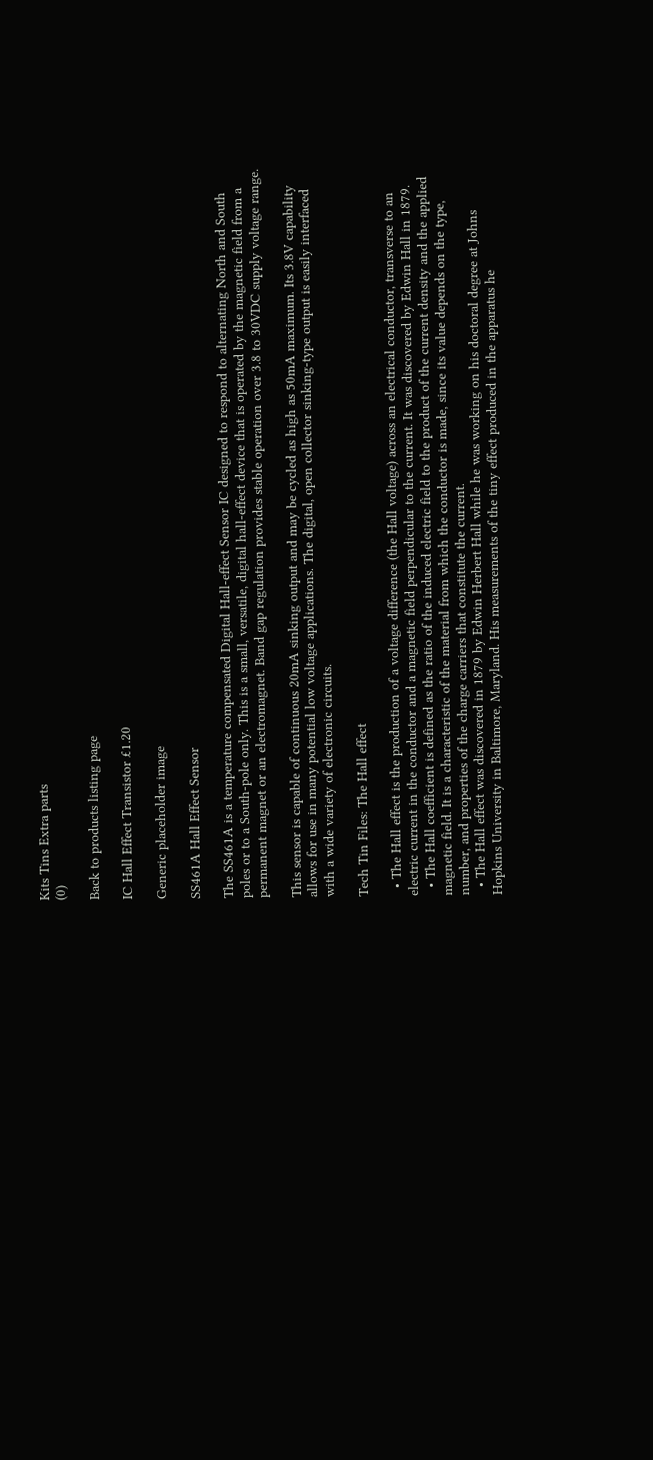Kits Tins Extra parts
(0)

Back to products listing page

IC Hall Effect Transistor £1.20

Generic placeholder image

SS461A Hall Effect Sensor

The SS461A is a temperature compensated Digital Hall-effect Sensor IC designed to respond to alternating North and South poles or to a South-pole only. This is a small, versatile, digital hall-effect device that is operated by the magnetic field from a permanent magnet or an electromagnet. Band gap regulation provides stable operation over 3.8 to 30VDC supply voltage range.

This sensor is capable of continuous 20mA sinking output and may be cycled as high as 50mA maximum. Its 3.8V capability allows for use in many potential low voltage applications. The digital, open collector sinking-type output is easily interfaced with a wide variety of electronic circuits.

Tech Tin Files: The Hall effect

  • The Hall effect is the production of a voltage difference (the Hall voltage) across an electrical conductor, transverse to an electric current in the conductor and a magnetic field perpendicular to the current. It was discovered by Edwin Hall in 1879.
  • The Hall coefficient is defined as the ratio of the induced electric field to the product of the current density and the applied magnetic field. It is a characteristic of the material from which the conductor is made, since its value depends on the type, number, and properties of the charge carriers that constitute the current.
  • The Hall effect was discovered in 1879 by Edwin Herbert Hall while he was working on his doctoral degree at Johns Hopkins University in Baltimore, Maryland. His measurements of the tiny effect produced in the apparatus he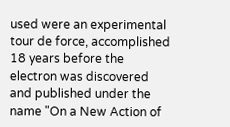used were an experimental tour de force, accomplished 18 years before the electron was discovered and published under the name "On a New Action of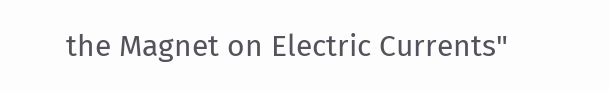the Magnet on Electric Currents"